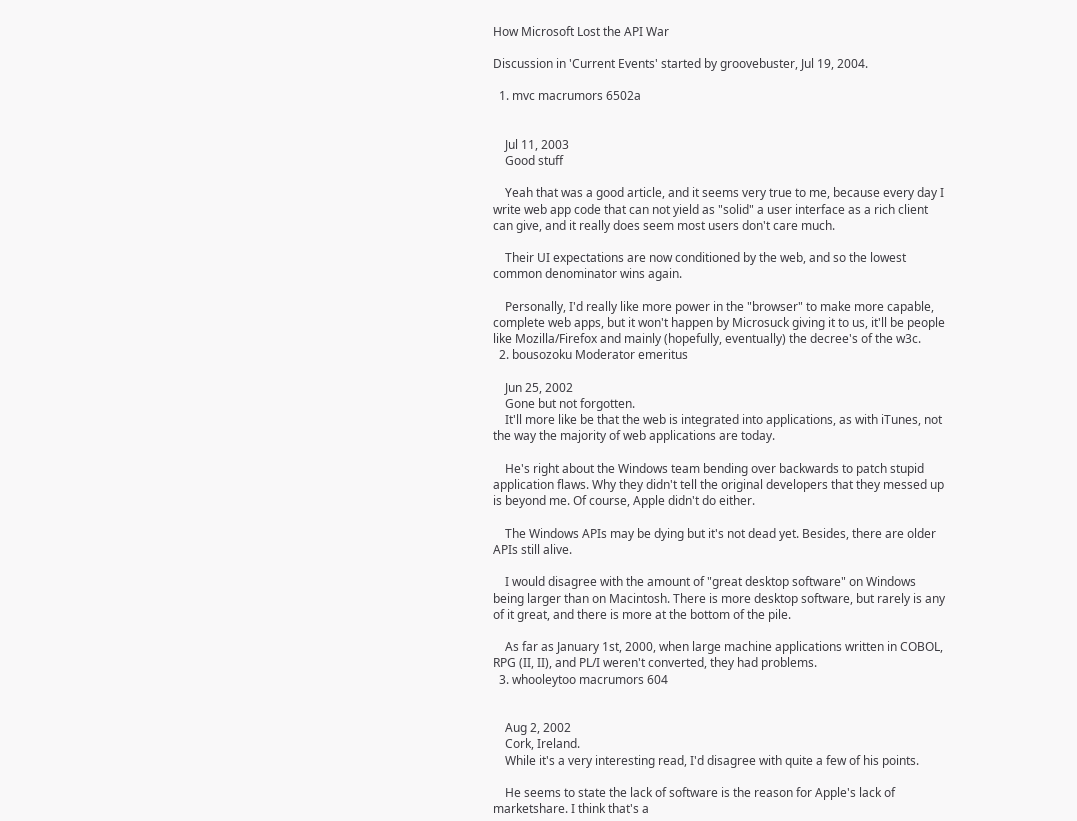How Microsoft Lost the API War

Discussion in 'Current Events' started by groovebuster, Jul 19, 2004.

  1. mvc macrumors 6502a


    Jul 11, 2003
    Good stuff

    Yeah that was a good article, and it seems very true to me, because every day I write web app code that can not yield as "solid" a user interface as a rich client can give, and it really does seem most users don't care much.

    Their UI expectations are now conditioned by the web, and so the lowest common denominator wins again.

    Personally, I'd really like more power in the "browser" to make more capable, complete web apps, but it won't happen by Microsuck giving it to us, it'll be people like Mozilla/Firefox and mainly (hopefully, eventually) the decree's of the w3c.
  2. bousozoku Moderator emeritus

    Jun 25, 2002
    Gone but not forgotten.
    It'll more like be that the web is integrated into applications, as with iTunes, not the way the majority of web applications are today.

    He's right about the Windows team bending over backwards to patch stupid application flaws. Why they didn't tell the original developers that they messed up is beyond me. Of course, Apple didn't do either.

    The Windows APIs may be dying but it's not dead yet. Besides, there are older APIs still alive.

    I would disagree with the amount of "great desktop software" on Windows being larger than on Macintosh. There is more desktop software, but rarely is any of it great, and there is more at the bottom of the pile.

    As far as January 1st, 2000, when large machine applications written in COBOL, RPG (II, II), and PL/I weren't converted, they had problems.
  3. whooleytoo macrumors 604


    Aug 2, 2002
    Cork, Ireland.
    While it's a very interesting read, I'd disagree with quite a few of his points.

    He seems to state the lack of software is the reason for Apple's lack of marketshare. I think that's a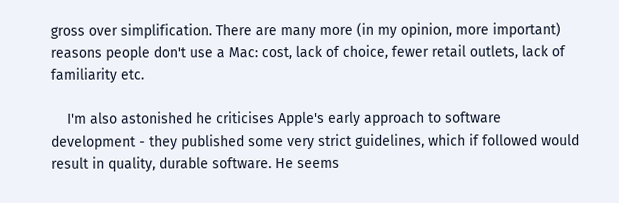gross over simplification. There are many more (in my opinion, more important) reasons people don't use a Mac: cost, lack of choice, fewer retail outlets, lack of familiarity etc.

    I'm also astonished he criticises Apple's early approach to software development - they published some very strict guidelines, which if followed would result in quality, durable software. He seems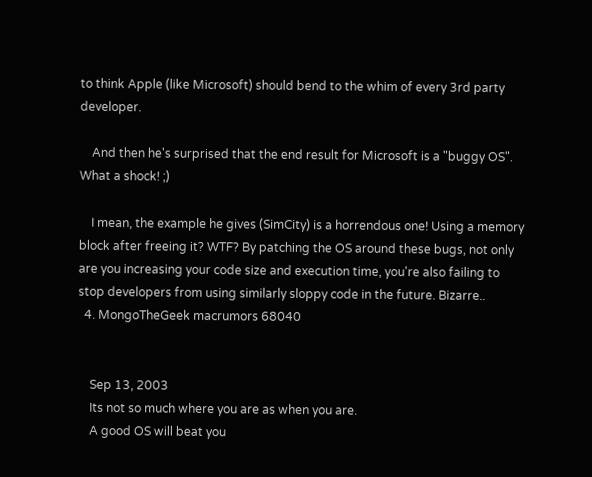to think Apple (like Microsoft) should bend to the whim of every 3rd party developer.

    And then he's surprised that the end result for Microsoft is a "buggy OS". What a shock! ;)

    I mean, the example he gives (SimCity) is a horrendous one! Using a memory block after freeing it? WTF? By patching the OS around these bugs, not only are you increasing your code size and execution time, you're also failing to stop developers from using similarly sloppy code in the future. Bizarre..
  4. MongoTheGeek macrumors 68040


    Sep 13, 2003
    Its not so much where you are as when you are.
    A good OS will beat you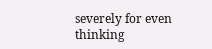severely for even thinking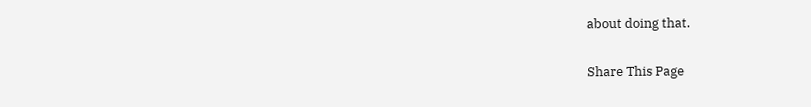about doing that.

Share This Page